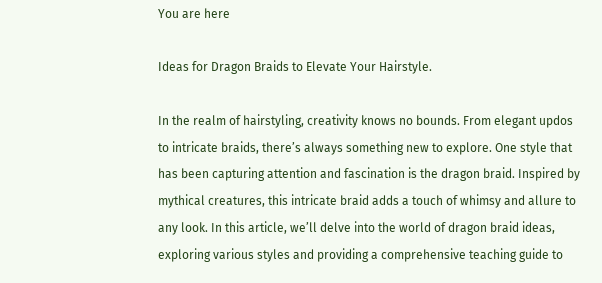You are here

Ideas for Dragon Braids to Elevate Your Hairstyle.

In the realm of hairstyling, creativity knows no bounds. From elegant updos to intricate braids, there’s always something new to explore. One style that has been capturing attention and fascination is the dragon braid. Inspired by mythical creatures, this intricate braid adds a touch of whimsy and allure to any look. In this article, we’ll delve into the world of dragon braid ideas, exploring various styles and providing a comprehensive teaching guide to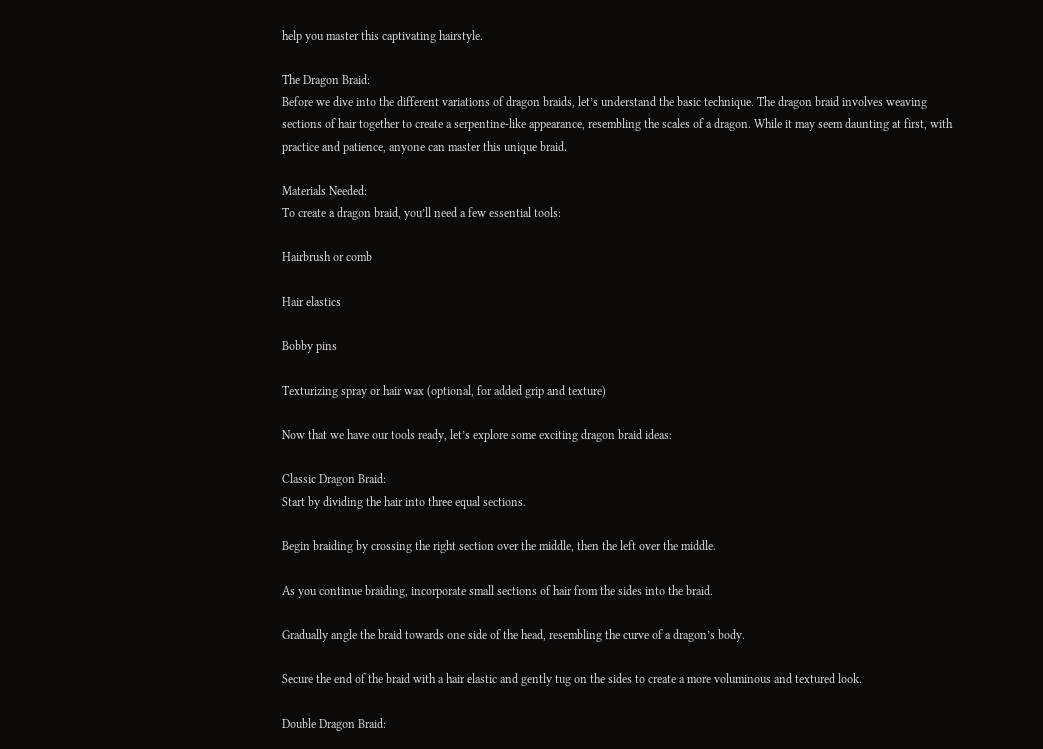help you master this captivating hairstyle.

The Dragon Braid:
Before we dive into the different variations of dragon braids, let’s understand the basic technique. The dragon braid involves weaving sections of hair together to create a serpentine-like appearance, resembling the scales of a dragon. While it may seem daunting at first, with practice and patience, anyone can master this unique braid.

Materials Needed:
To create a dragon braid, you’ll need a few essential tools:

Hairbrush or comb

Hair elastics

Bobby pins

Texturizing spray or hair wax (optional, for added grip and texture)

Now that we have our tools ready, let’s explore some exciting dragon braid ideas:

Classic Dragon Braid:
Start by dividing the hair into three equal sections.

Begin braiding by crossing the right section over the middle, then the left over the middle.

As you continue braiding, incorporate small sections of hair from the sides into the braid.

Gradually angle the braid towards one side of the head, resembling the curve of a dragon’s body.

Secure the end of the braid with a hair elastic and gently tug on the sides to create a more voluminous and textured look.

Double Dragon Braid: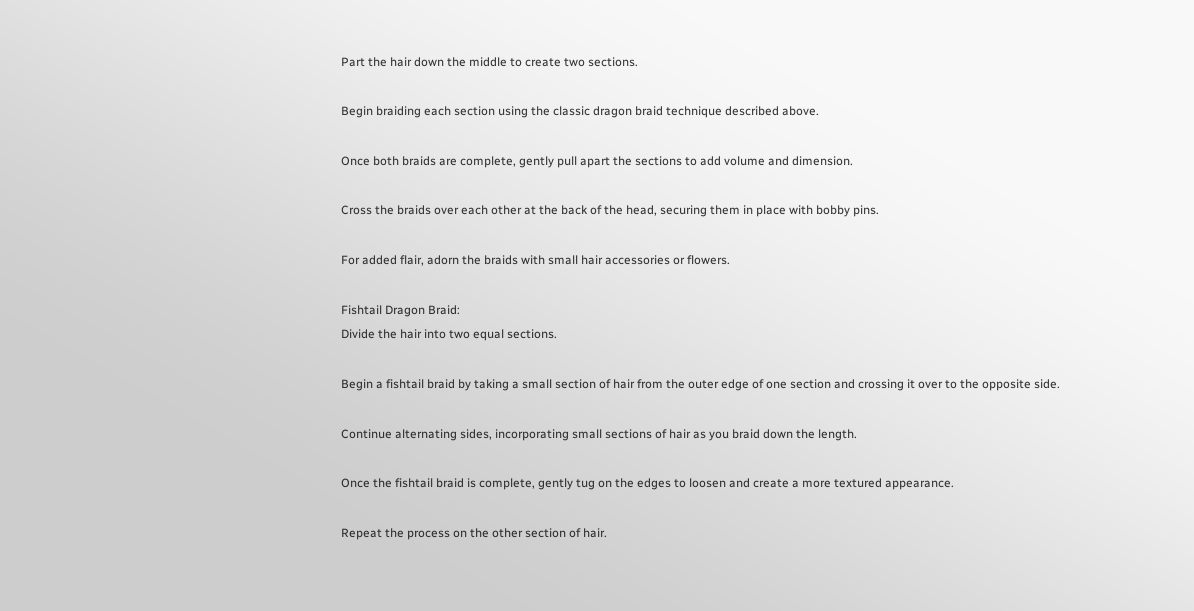Part the hair down the middle to create two sections.

Begin braiding each section using the classic dragon braid technique described above.

Once both braids are complete, gently pull apart the sections to add volume and dimension.

Cross the braids over each other at the back of the head, securing them in place with bobby pins.

For added flair, adorn the braids with small hair accessories or flowers.

Fishtail Dragon Braid:
Divide the hair into two equal sections.

Begin a fishtail braid by taking a small section of hair from the outer edge of one section and crossing it over to the opposite side.

Continue alternating sides, incorporating small sections of hair as you braid down the length.

Once the fishtail braid is complete, gently tug on the edges to loosen and create a more textured appearance.

Repeat the process on the other section of hair.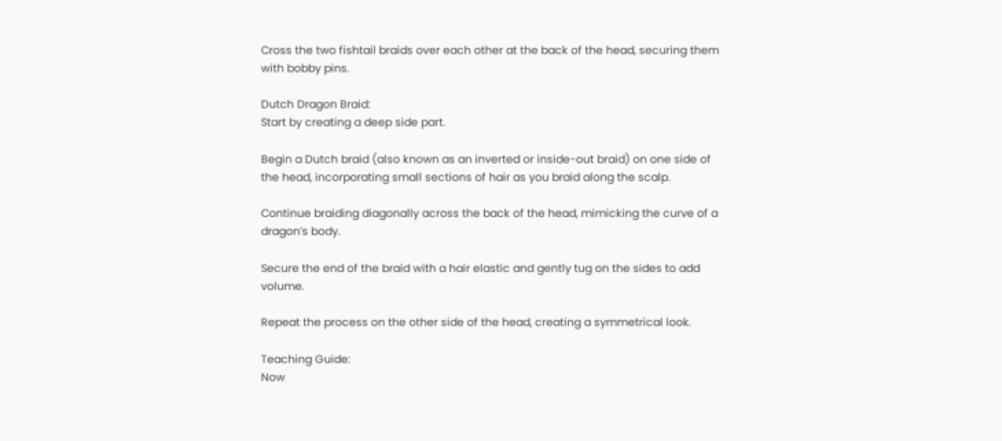Cross the two fishtail braids over each other at the back of the head, securing them with bobby pins.

Dutch Dragon Braid:
Start by creating a deep side part.

Begin a Dutch braid (also known as an inverted or inside-out braid) on one side of the head, incorporating small sections of hair as you braid along the scalp.

Continue braiding diagonally across the back of the head, mimicking the curve of a dragon’s body.

Secure the end of the braid with a hair elastic and gently tug on the sides to add volume.

Repeat the process on the other side of the head, creating a symmetrical look.

Teaching Guide:
Now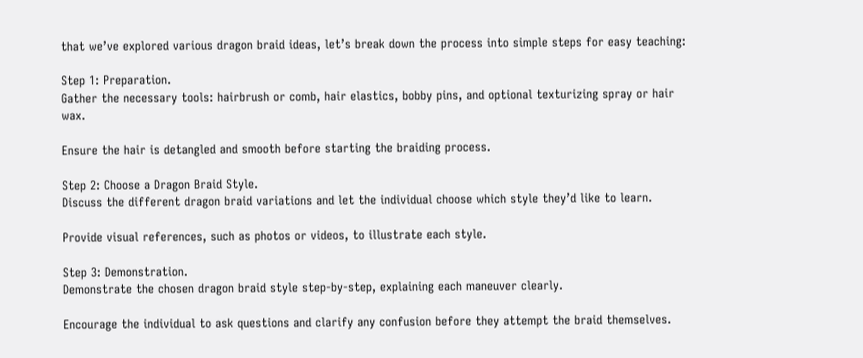that we’ve explored various dragon braid ideas, let’s break down the process into simple steps for easy teaching:

Step 1: Preparation.
Gather the necessary tools: hairbrush or comb, hair elastics, bobby pins, and optional texturizing spray or hair wax.

Ensure the hair is detangled and smooth before starting the braiding process.

Step 2: Choose a Dragon Braid Style.
Discuss the different dragon braid variations and let the individual choose which style they’d like to learn.

Provide visual references, such as photos or videos, to illustrate each style.

Step 3: Demonstration.
Demonstrate the chosen dragon braid style step-by-step, explaining each maneuver clearly.

Encourage the individual to ask questions and clarify any confusion before they attempt the braid themselves.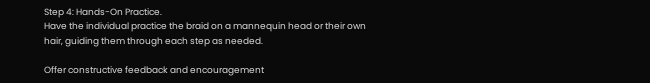Step 4: Hands-On Practice.
Have the individual practice the braid on a mannequin head or their own hair, guiding them through each step as needed.

Offer constructive feedback and encouragement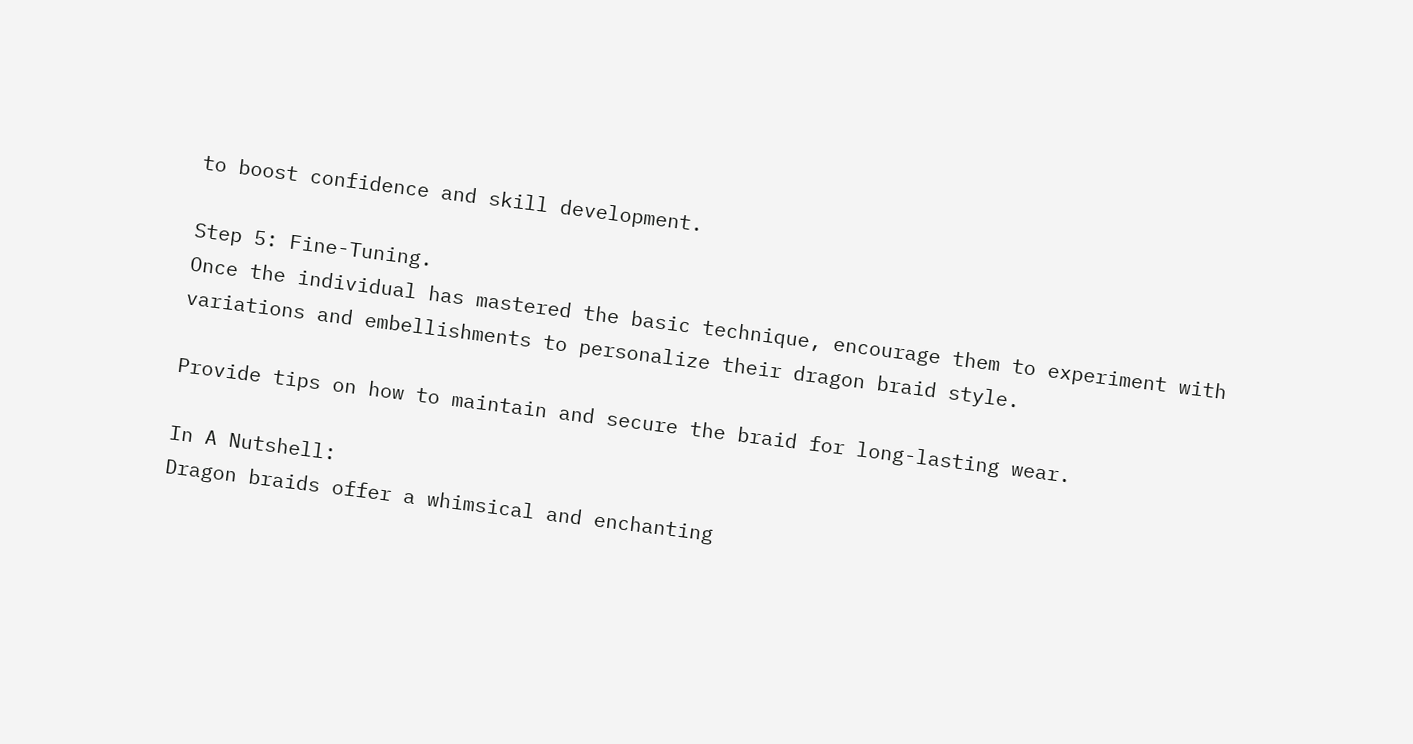to boost confidence and skill development.

Step 5: Fine-Tuning.
Once the individual has mastered the basic technique, encourage them to experiment with variations and embellishments to personalize their dragon braid style.

Provide tips on how to maintain and secure the braid for long-lasting wear.

In A Nutshell:
Dragon braids offer a whimsical and enchanting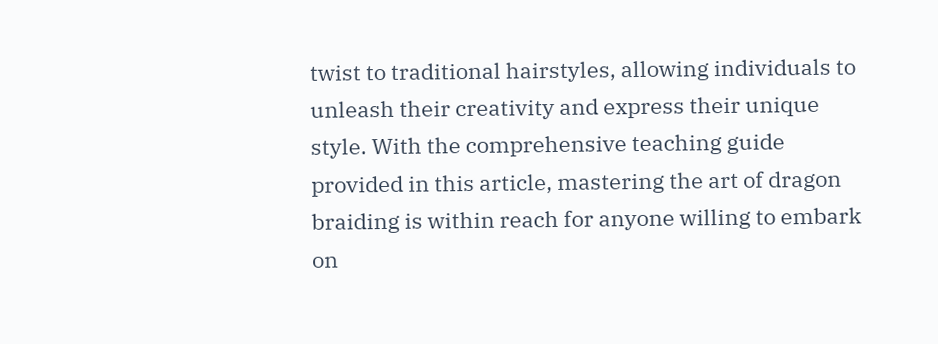twist to traditional hairstyles, allowing individuals to unleash their creativity and express their unique style. With the comprehensive teaching guide provided in this article, mastering the art of dragon braiding is within reach for anyone willing to embark on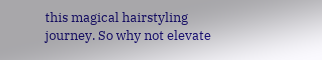this magical hairstyling journey. So why not elevate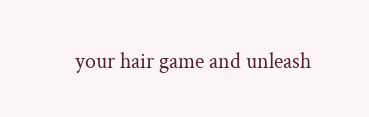your hair game and unleash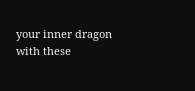your inner dragon with these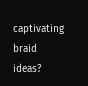captivating braid ideas?